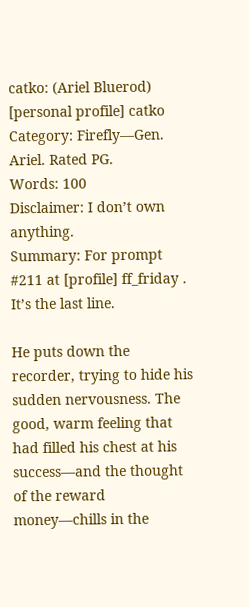catko: (Ariel Bluerod)
[personal profile] catko
Category: Firefly—Gen. Ariel. Rated PG.
Words: 100
Disclaimer: I don’t own anything.
Summary: For prompt #211 at [profile] ff_friday . It’s the last line.

He puts down the recorder, trying to hide his sudden nervousness. The good, warm feeling that had filled his chest at his success—and the thought of the reward money—chills in the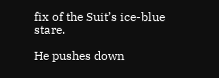fix of the Suit’s ice-blue stare.

He pushes down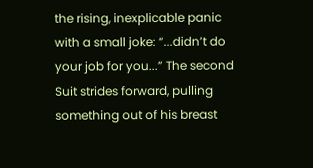the rising, inexplicable panic with a small joke: “...didn’t do your job for you...” The second Suit strides forward, pulling something out of his breast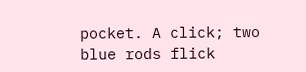pocket. A click; two blue rods flick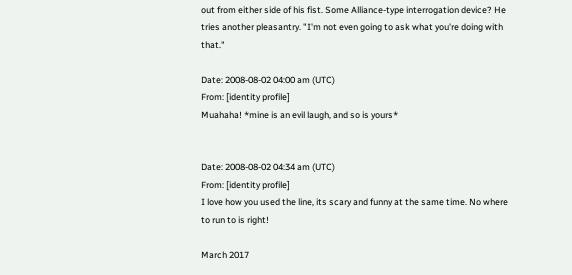out from either side of his fist. Some Alliance-type interrogation device? He tries another pleasantry. "I'm not even going to ask what you're doing with that."

Date: 2008-08-02 04:00 am (UTC)
From: [identity profile]
Muahaha! *mine is an evil laugh, and so is yours*


Date: 2008-08-02 04:34 am (UTC)
From: [identity profile]
I love how you used the line, its scary and funny at the same time. No where to run to is right!

March 2017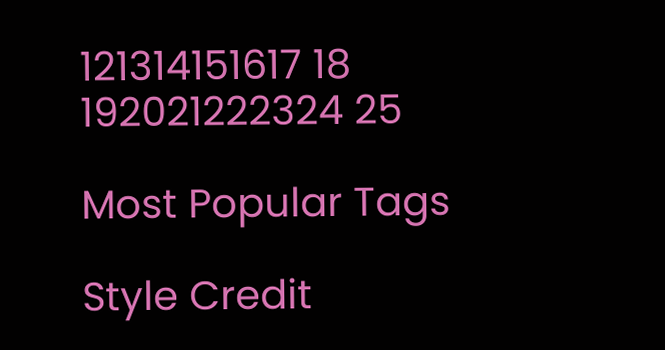121314151617 18
192021222324 25

Most Popular Tags

Style Credit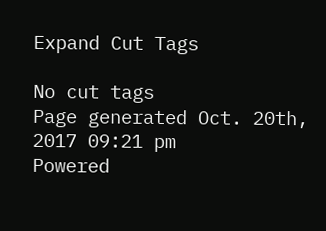Expand Cut Tags

No cut tags
Page generated Oct. 20th, 2017 09:21 pm
Powered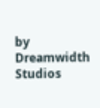by Dreamwidth Studios